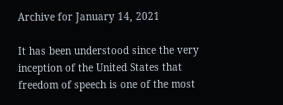Archive for January 14, 2021

It has been understood since the very inception of the United States that freedom of speech is one of the most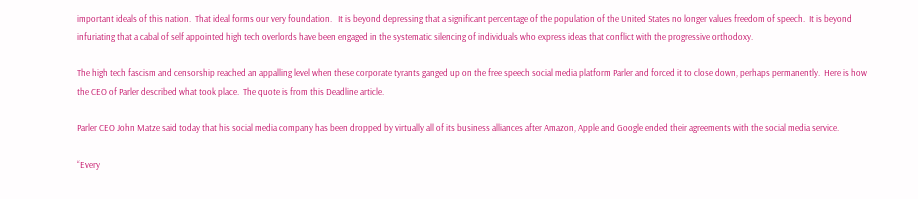important ideals of this nation.  That ideal forms our very foundation.   It is beyond depressing that a significant percentage of the population of the United States no longer values freedom of speech.  It is beyond infuriating that a cabal of self appointed high tech overlords have been engaged in the systematic silencing of individuals who express ideas that conflict with the progressive orthodoxy.

The high tech fascism and censorship reached an appalling level when these corporate tyrants ganged up on the free speech social media platform Parler and forced it to close down, perhaps permanently.  Here is how the CEO of Parler described what took place.  The quote is from this Deadline article.

Parler CEO John Matze said today that his social media company has been dropped by virtually all of its business alliances after Amazon, Apple and Google ended their agreements with the social media service.

“Every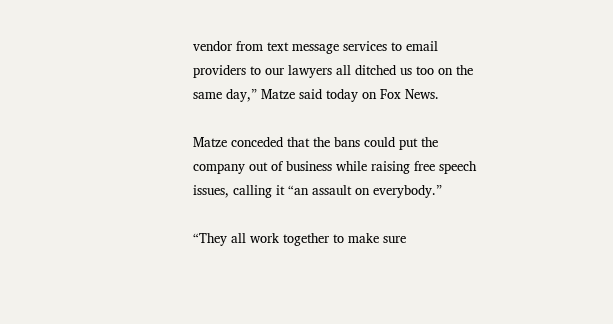vendor from text message services to email providers to our lawyers all ditched us too on the same day,” Matze said today on Fox News.

Matze conceded that the bans could put the company out of business while raising free speech issues, calling it “an assault on everybody.”

“They all work together to make sure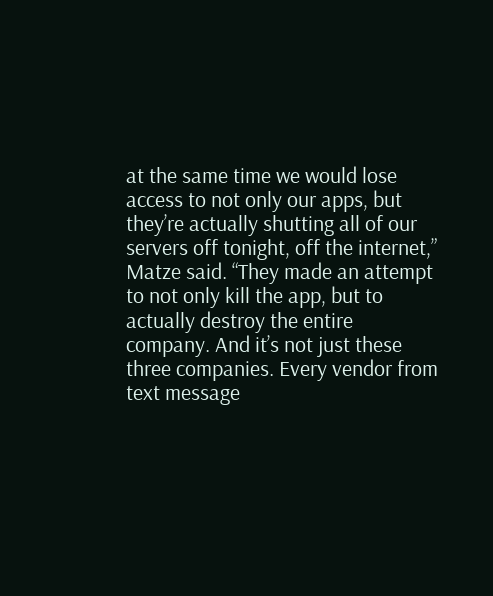at the same time we would lose access to not only our apps, but they’re actually shutting all of our servers off tonight, off the internet,” Matze said. “They made an attempt to not only kill the app, but to actually destroy the entire company. And it’s not just these three companies. Every vendor from text message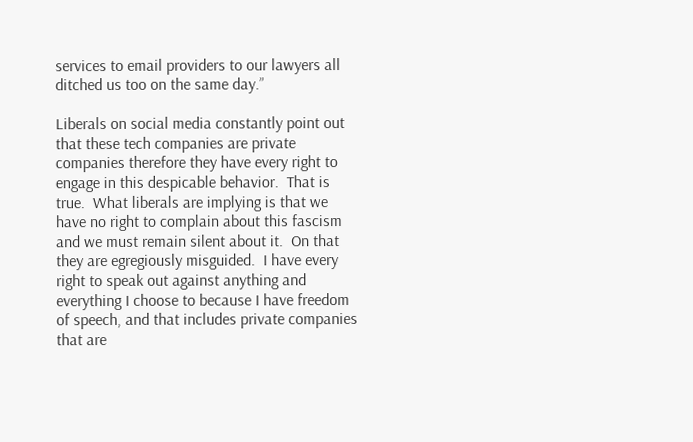services to email providers to our lawyers all ditched us too on the same day.”

Liberals on social media constantly point out that these tech companies are private companies therefore they have every right to engage in this despicable behavior.  That is true.  What liberals are implying is that we have no right to complain about this fascism and we must remain silent about it.  On that they are egregiously misguided.  I have every right to speak out against anything and everything I choose to because I have freedom of speech, and that includes private companies that are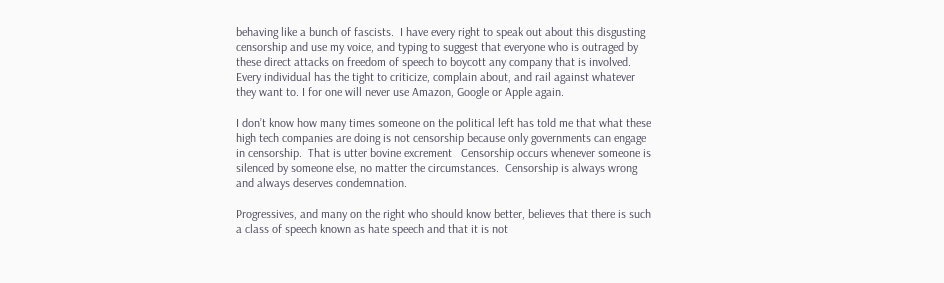behaving like a bunch of fascists.  I have every right to speak out about this disgusting censorship and use my voice, and typing to suggest that everyone who is outraged by these direct attacks on freedom of speech to boycott any company that is involved.  Every individual has the tight to criticize, complain about, and rail against whatever they want to. I for one will never use Amazon, Google or Apple again.

I don’t know how many times someone on the political left has told me that what these high tech companies are doing is not censorship because only governments can engage in censorship.  That is utter bovine excrement   Censorship occurs whenever someone is silenced by someone else, no matter the circumstances.  Censorship is always wrong and always deserves condemnation.

Progressives, and many on the right who should know better, believes that there is such a class of speech known as hate speech and that it is not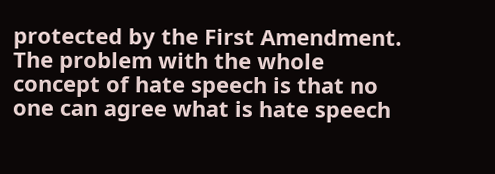protected by the First Amendment.  The problem with the whole concept of hate speech is that no one can agree what is hate speech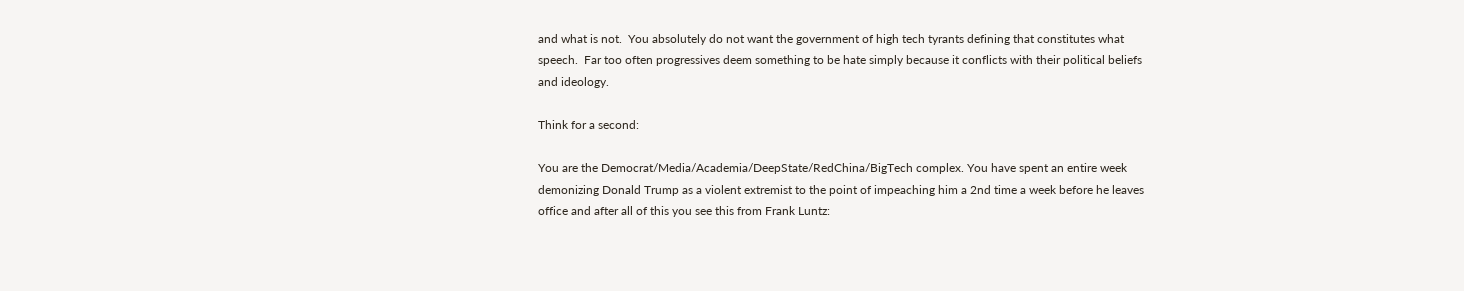and what is not.  You absolutely do not want the government of high tech tyrants defining that constitutes what speech.  Far too often progressives deem something to be hate simply because it conflicts with their political beliefs and ideology.

Think for a second:

You are the Democrat/Media/Academia/DeepState/RedChina/BigTech complex. You have spent an entire week demonizing Donald Trump as a violent extremist to the point of impeaching him a 2nd time a week before he leaves office and after all of this you see this from Frank Luntz: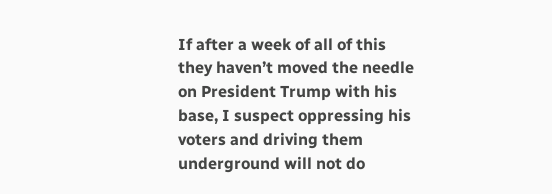If after a week of all of this they haven’t moved the needle on President Trump with his base, I suspect oppressing his voters and driving them underground will not do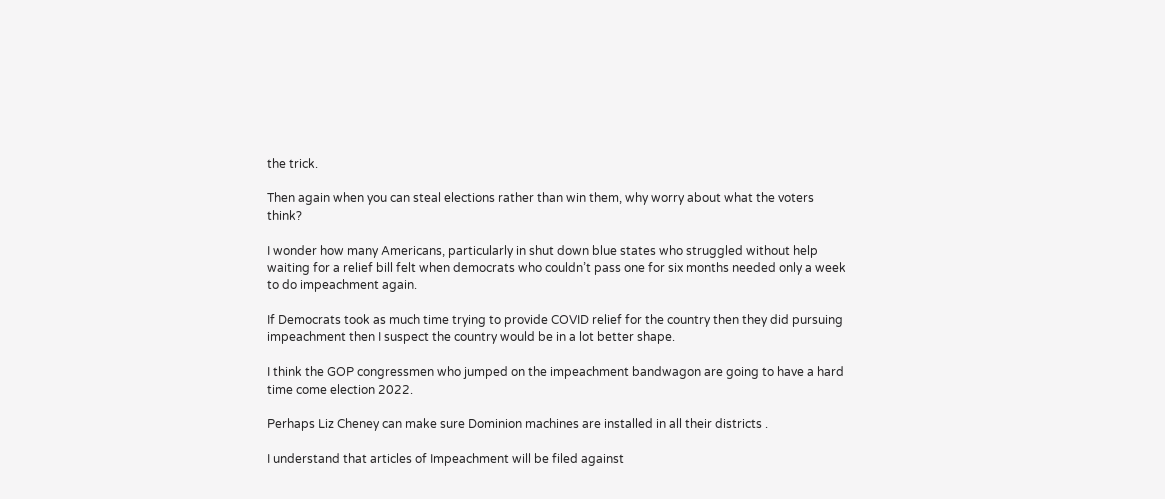the trick.

Then again when you can steal elections rather than win them, why worry about what the voters think?

I wonder how many Americans, particularly in shut down blue states who struggled without help waiting for a relief bill felt when democrats who couldn’t pass one for six months needed only a week to do impeachment again.

If Democrats took as much time trying to provide COVID relief for the country then they did pursuing impeachment then I suspect the country would be in a lot better shape.

I think the GOP congressmen who jumped on the impeachment bandwagon are going to have a hard time come election 2022.

Perhaps Liz Cheney can make sure Dominion machines are installed in all their districts .

I understand that articles of Impeachment will be filed against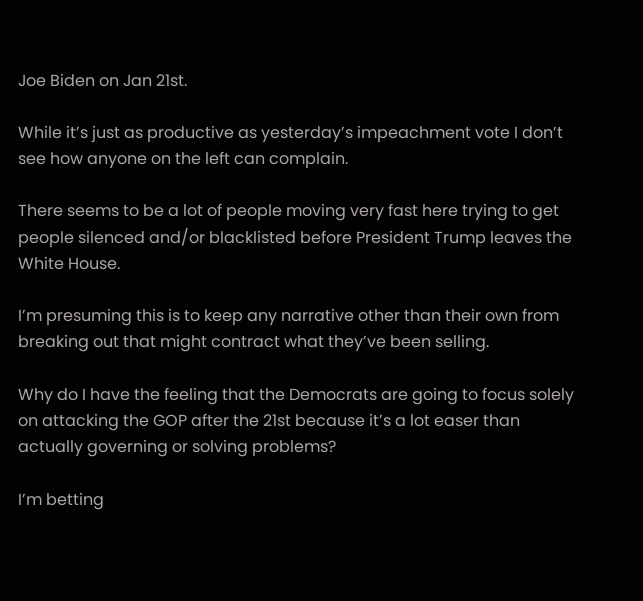Joe Biden on Jan 21st.

While it’s just as productive as yesterday’s impeachment vote I don’t see how anyone on the left can complain.

There seems to be a lot of people moving very fast here trying to get people silenced and/or blacklisted before President Trump leaves the White House.

I’m presuming this is to keep any narrative other than their own from breaking out that might contract what they’ve been selling.

Why do I have the feeling that the Democrats are going to focus solely on attacking the GOP after the 21st because it’s a lot easer than actually governing or solving problems?

I’m betting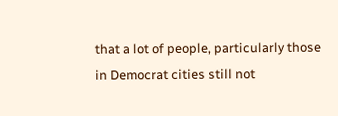that a lot of people, particularly those in Democrat cities still not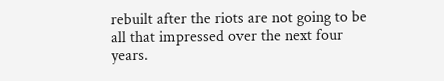rebuilt after the riots are not going to be all that impressed over the next four years.